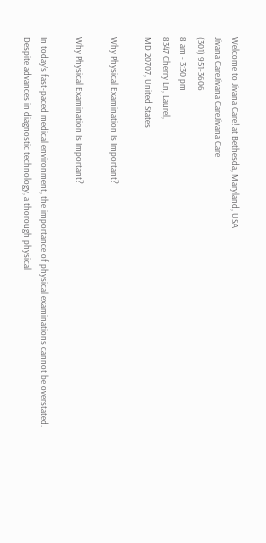Welcome to Jivana Care! at Bethesda, Maryland, USA
Jivana CareJivana CareJivana Care
(301) 951-3606
8 am - 3:30 pm
8347 Cherry Ln, Laurel,
MD 20707, United States

Why Physical Examination Is Important?

Why Physical Examination Is Important?

In today’s fast-paced medical environment, the importance of physical examinations cannot be overstated. Despite advances in diagnostic technology, a thorough physical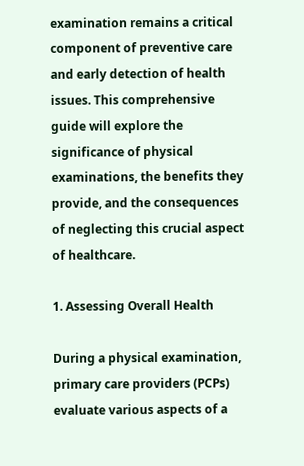examination remains a critical component of preventive care and early detection of health issues. This comprehensive guide will explore the significance of physical examinations, the benefits they provide, and the consequences of neglecting this crucial aspect of healthcare.

1. Assessing Overall Health

During a physical examination, primary care providers (PCPs) evaluate various aspects of a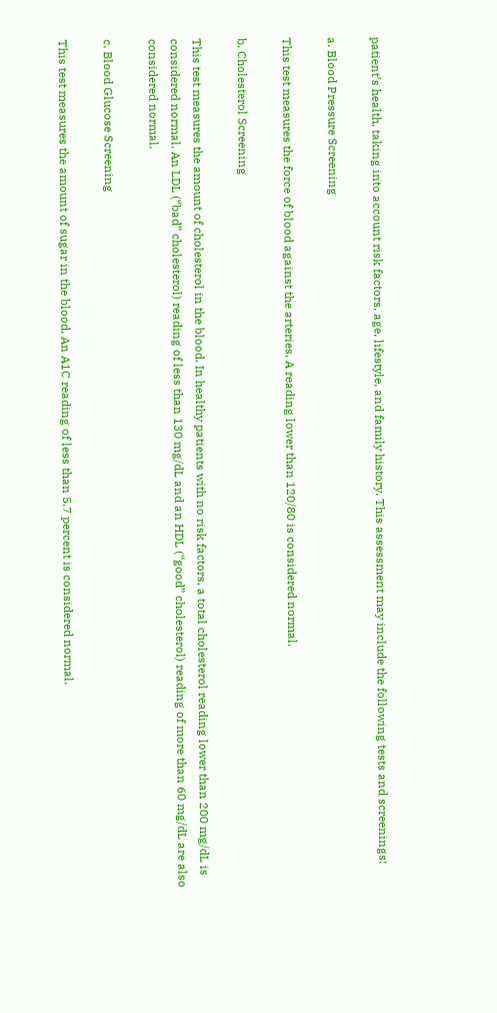patient’s health, taking into account risk factors, age, lifestyle, and family history. This assessment may include the following tests and screenings:

a. Blood Pressure Screening

This test measures the force of blood against the arteries. A reading lower than 120/80 is considered normal.

b. Cholesterol Screening

This test measures the amount of cholesterol in the blood. In healthy patients with no risk factors, a total cholesterol reading lower than 200 mg/dL is considered normal. An LDL (“bad” cholesterol) reading of less than 130 mg/dL and an HDL (“good” cholesterol) reading of more than 60 mg/dL are also considered normal.

c. Blood Glucose Screening

This test measures the amount of sugar in the blood. An A1C reading of less than 5.7 percent is considered normal.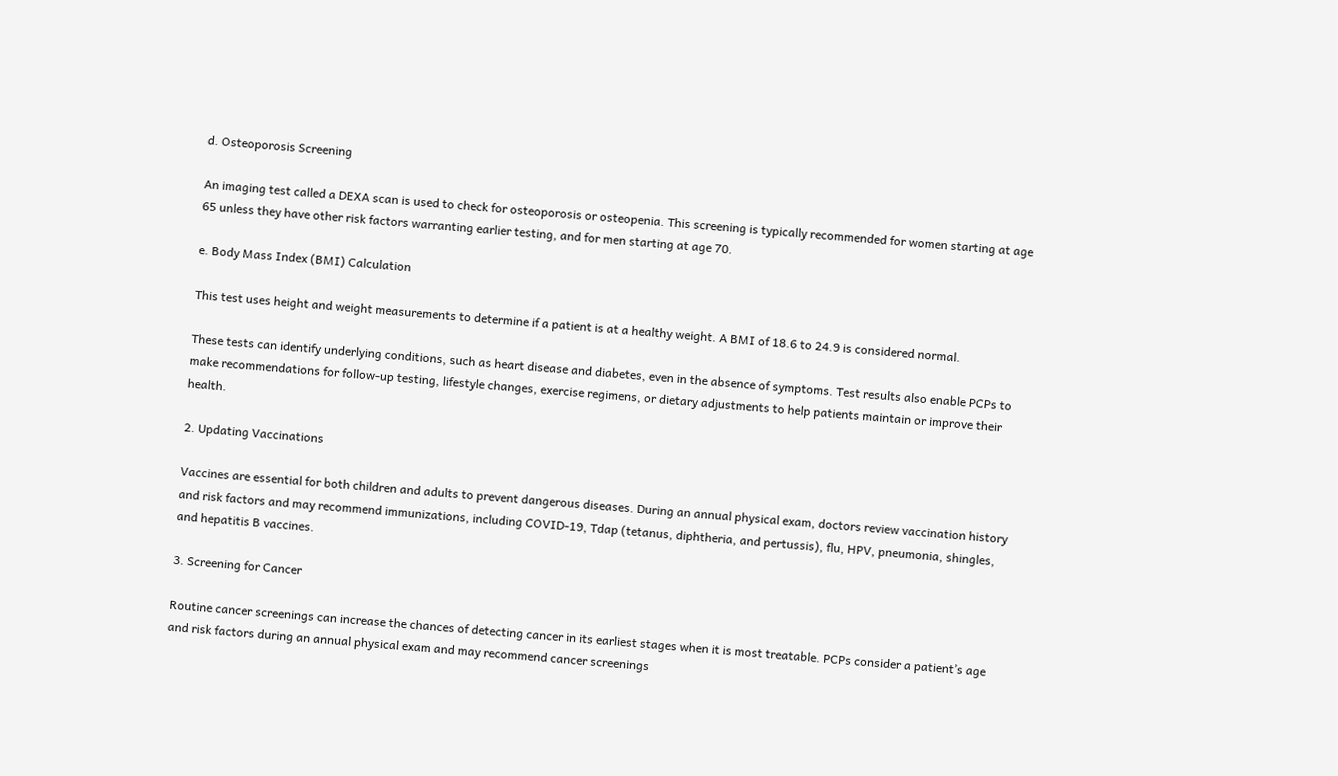d. Osteoporosis Screening

An imaging test called a DEXA scan is used to check for osteoporosis or osteopenia. This screening is typically recommended for women starting at age 65 unless they have other risk factors warranting earlier testing, and for men starting at age 70.

e. Body Mass Index (BMI) Calculation

This test uses height and weight measurements to determine if a patient is at a healthy weight. A BMI of 18.6 to 24.9 is considered normal.

These tests can identify underlying conditions, such as heart disease and diabetes, even in the absence of symptoms. Test results also enable PCPs to make recommendations for follow-up testing, lifestyle changes, exercise regimens, or dietary adjustments to help patients maintain or improve their health.

2. Updating Vaccinations

Vaccines are essential for both children and adults to prevent dangerous diseases. During an annual physical exam, doctors review vaccination history and risk factors and may recommend immunizations, including COVID-19, Tdap (tetanus, diphtheria, and pertussis), flu, HPV, pneumonia, shingles, and hepatitis B vaccines.

3. Screening for Cancer

Routine cancer screenings can increase the chances of detecting cancer in its earliest stages when it is most treatable. PCPs consider a patient’s age and risk factors during an annual physical exam and may recommend cancer screenings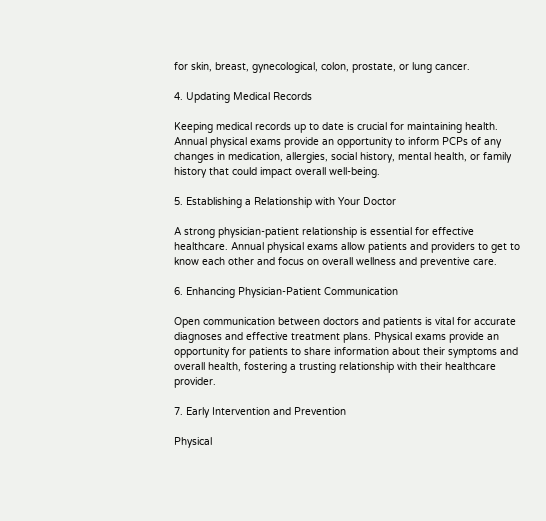for skin, breast, gynecological, colon, prostate, or lung cancer.

4. Updating Medical Records

Keeping medical records up to date is crucial for maintaining health. Annual physical exams provide an opportunity to inform PCPs of any changes in medication, allergies, social history, mental health, or family history that could impact overall well-being.

5. Establishing a Relationship with Your Doctor

A strong physician-patient relationship is essential for effective healthcare. Annual physical exams allow patients and providers to get to know each other and focus on overall wellness and preventive care.

6. Enhancing Physician-Patient Communication

Open communication between doctors and patients is vital for accurate diagnoses and effective treatment plans. Physical exams provide an opportunity for patients to share information about their symptoms and overall health, fostering a trusting relationship with their healthcare provider.

7. Early Intervention and Prevention

Physical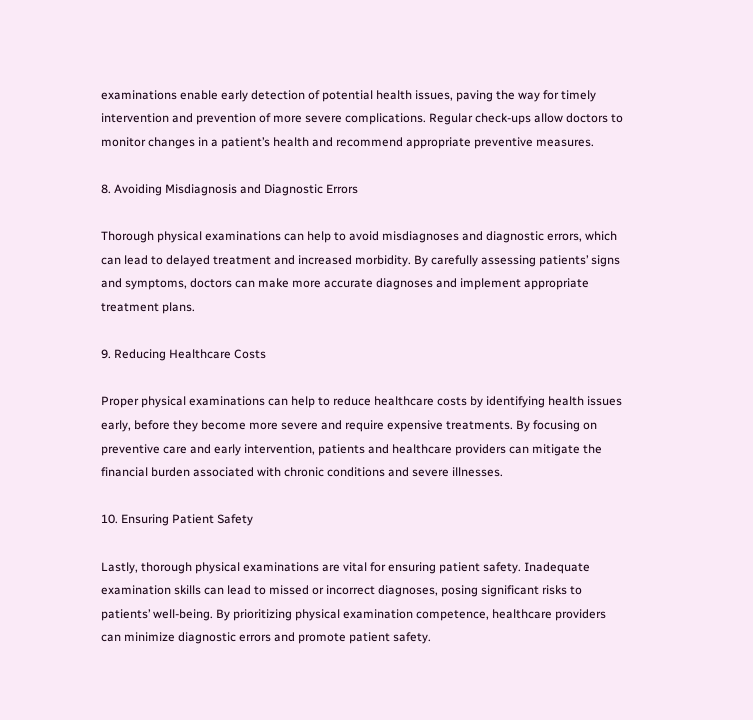examinations enable early detection of potential health issues, paving the way for timely intervention and prevention of more severe complications. Regular check-ups allow doctors to monitor changes in a patient’s health and recommend appropriate preventive measures.

8. Avoiding Misdiagnosis and Diagnostic Errors

Thorough physical examinations can help to avoid misdiagnoses and diagnostic errors, which can lead to delayed treatment and increased morbidity. By carefully assessing patients’ signs and symptoms, doctors can make more accurate diagnoses and implement appropriate treatment plans.

9. Reducing Healthcare Costs

Proper physical examinations can help to reduce healthcare costs by identifying health issues early, before they become more severe and require expensive treatments. By focusing on preventive care and early intervention, patients and healthcare providers can mitigate the financial burden associated with chronic conditions and severe illnesses.

10. Ensuring Patient Safety

Lastly, thorough physical examinations are vital for ensuring patient safety. Inadequate examination skills can lead to missed or incorrect diagnoses, posing significant risks to patients’ well-being. By prioritizing physical examination competence, healthcare providers can minimize diagnostic errors and promote patient safety.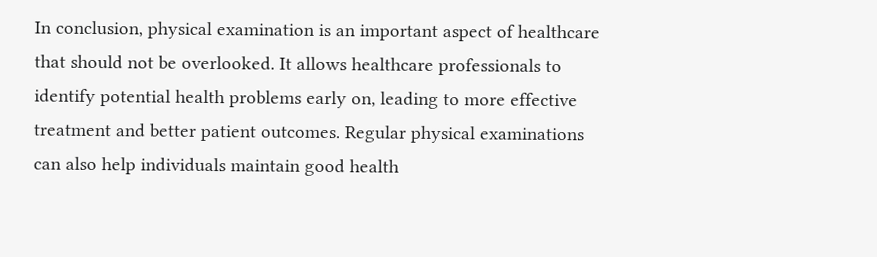In conclusion, physical examination is an important aspect of healthcare that should not be overlooked. It allows healthcare professionals to identify potential health problems early on, leading to more effective treatment and better patient outcomes. Regular physical examinations can also help individuals maintain good health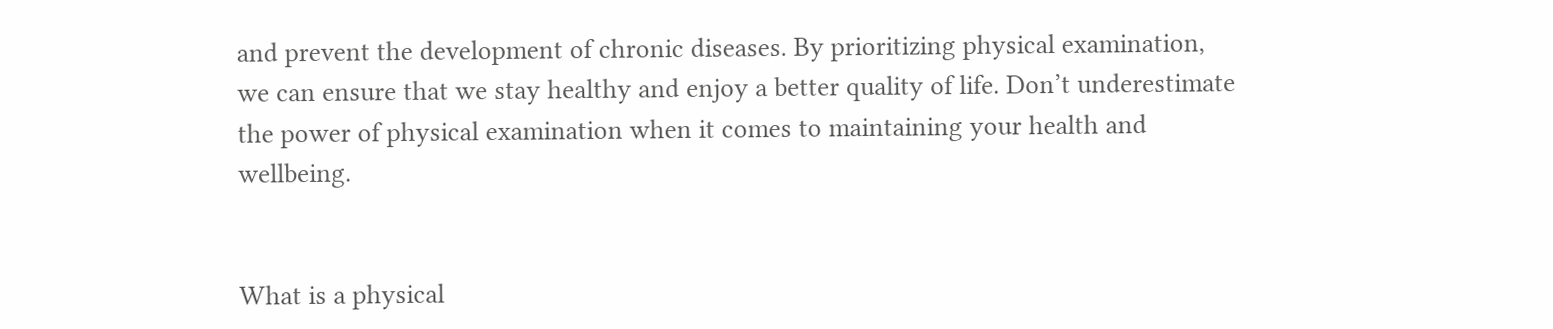and prevent the development of chronic diseases. By prioritizing physical examination, we can ensure that we stay healthy and enjoy a better quality of life. Don’t underestimate the power of physical examination when it comes to maintaining your health and wellbeing.


What is a physical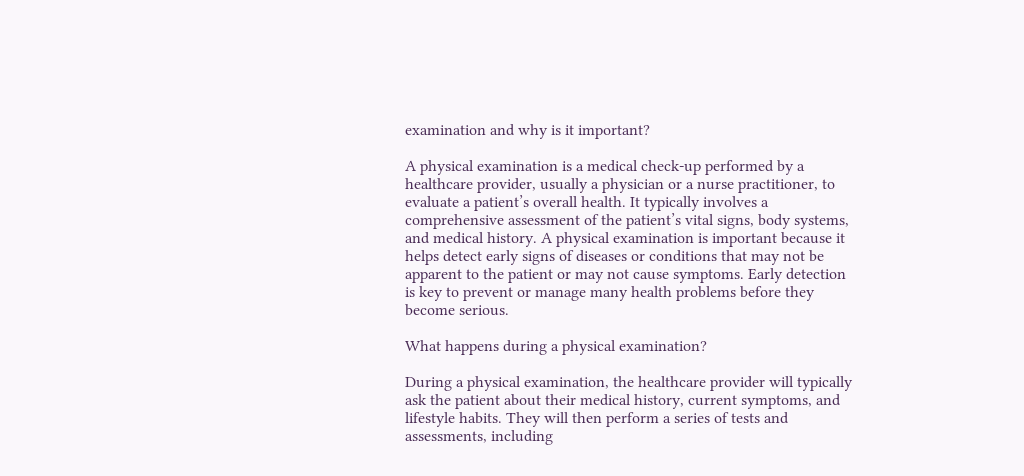examination and why is it important?

A physical examination is a medical check-up performed by a healthcare provider, usually a physician or a nurse practitioner, to evaluate a patient’s overall health. It typically involves a comprehensive assessment of the patient’s vital signs, body systems, and medical history. A physical examination is important because it helps detect early signs of diseases or conditions that may not be apparent to the patient or may not cause symptoms. Early detection is key to prevent or manage many health problems before they become serious.

What happens during a physical examination?

During a physical examination, the healthcare provider will typically ask the patient about their medical history, current symptoms, and lifestyle habits. They will then perform a series of tests and assessments, including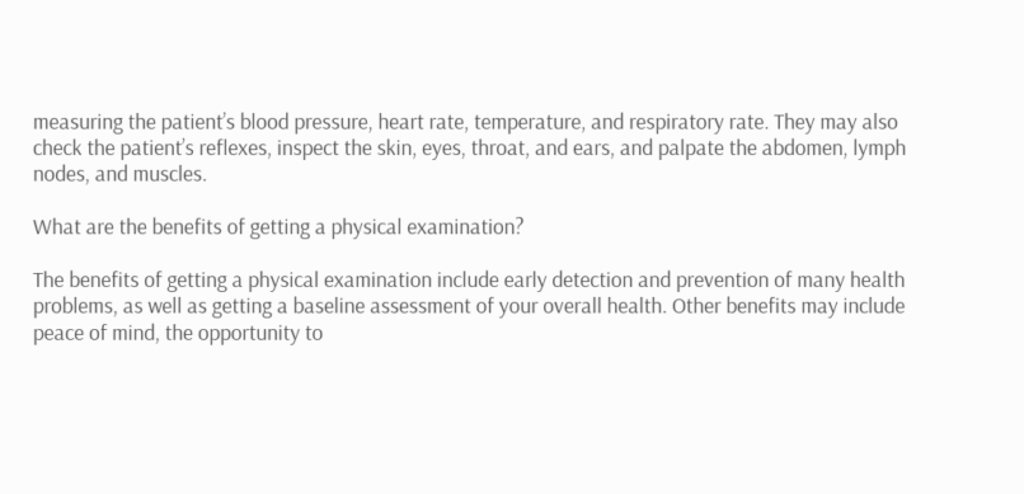measuring the patient’s blood pressure, heart rate, temperature, and respiratory rate. They may also check the patient’s reflexes, inspect the skin, eyes, throat, and ears, and palpate the abdomen, lymph nodes, and muscles.

What are the benefits of getting a physical examination?

The benefits of getting a physical examination include early detection and prevention of many health problems, as well as getting a baseline assessment of your overall health. Other benefits may include peace of mind, the opportunity to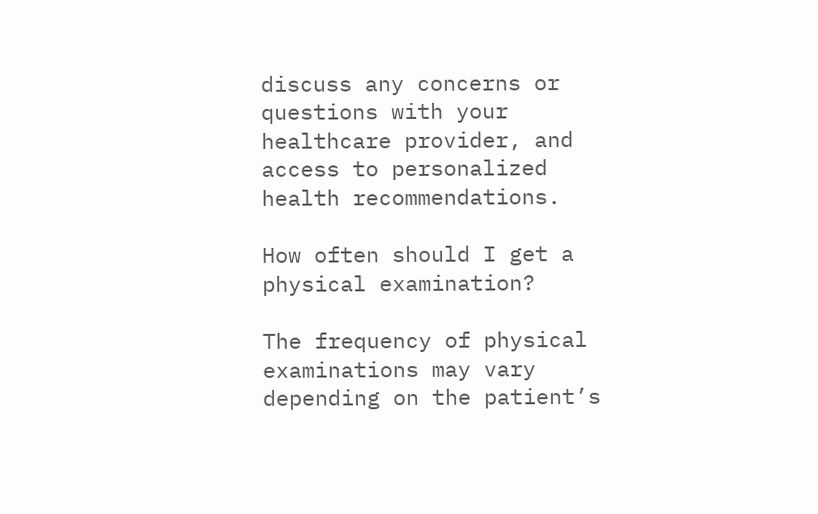discuss any concerns or questions with your healthcare provider, and access to personalized health recommendations.

How often should I get a physical examination?

The frequency of physical examinations may vary depending on the patient’s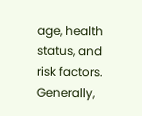age, health status, and risk factors. Generally,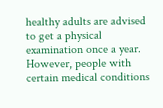healthy adults are advised to get a physical examination once a year. However, people with certain medical conditions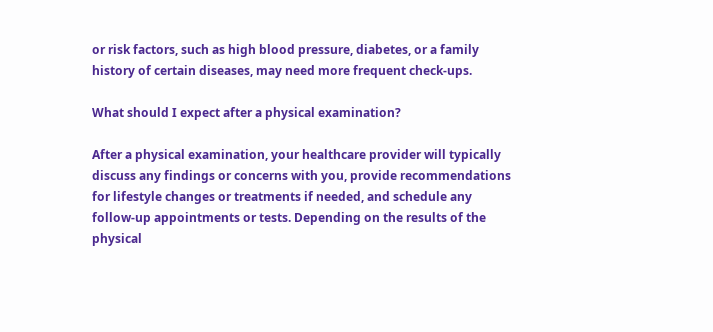or risk factors, such as high blood pressure, diabetes, or a family history of certain diseases, may need more frequent check-ups.

What should I expect after a physical examination?

After a physical examination, your healthcare provider will typically discuss any findings or concerns with you, provide recommendations for lifestyle changes or treatments if needed, and schedule any follow-up appointments or tests. Depending on the results of the physical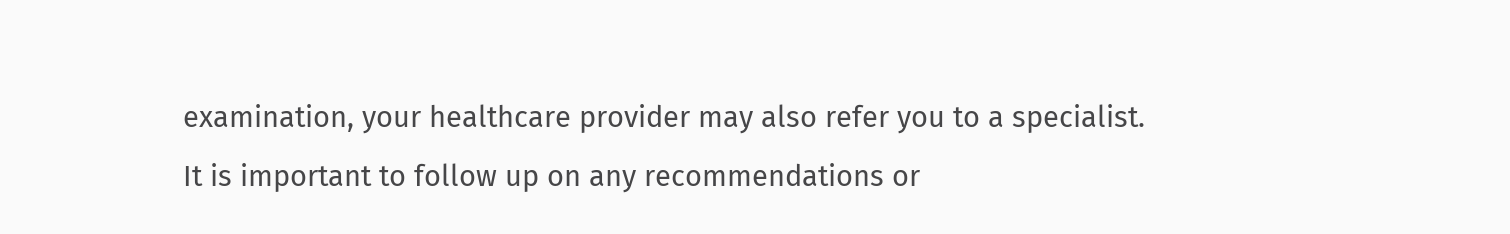examination, your healthcare provider may also refer you to a specialist. It is important to follow up on any recommendations or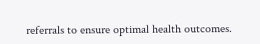referrals to ensure optimal health outcomes.